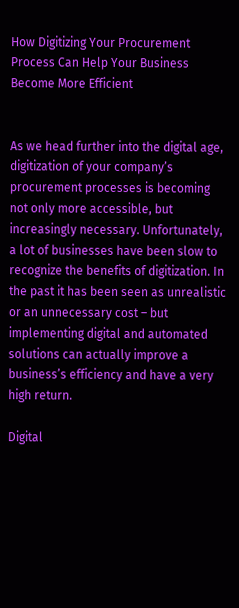How Digitizing Your Procurement Process Can Help Your Business Become More Efficient


As we head further into the digital age, digitization of your company’s procurement processes is becoming not only more accessible, but increasingly necessary. Unfortunately, a lot of businesses have been slow to recognize the benefits of digitization. In the past it has been seen as unrealistic or an unnecessary cost – but implementing digital and automated solutions can actually improve a business’s efficiency and have a very high return.

Digital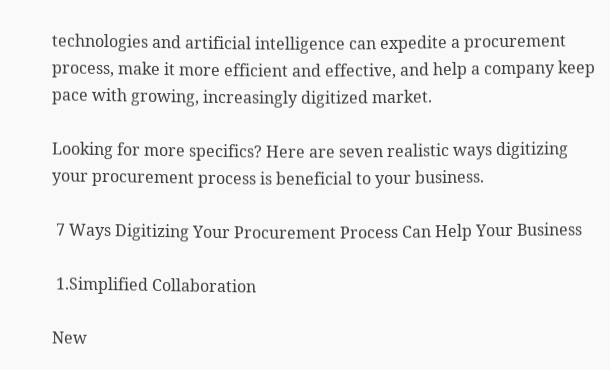technologies and artificial intelligence can expedite a procurement process, make it more efficient and effective, and help a company keep pace with growing, increasingly digitized market.

Looking for more specifics? Here are seven realistic ways digitizing your procurement process is beneficial to your business.

 7 Ways Digitizing Your Procurement Process Can Help Your Business

 1.Simplified Collaboration

New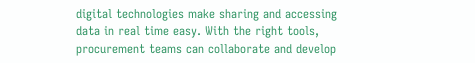digital technologies make sharing and accessing data in real time easy. With the right tools, procurement teams can collaborate and develop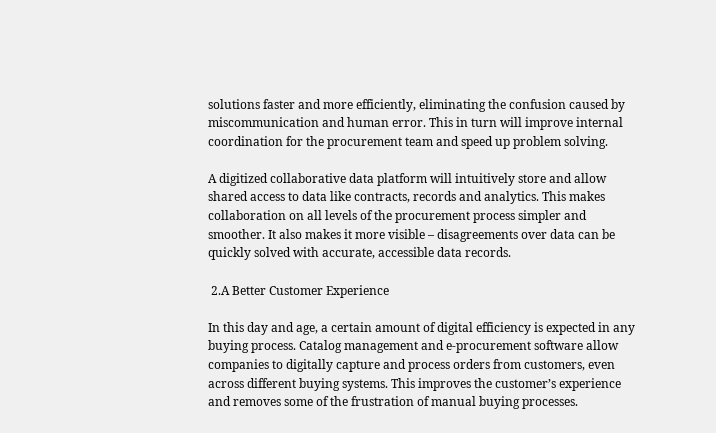solutions faster and more efficiently, eliminating the confusion caused by miscommunication and human error. This in turn will improve internal coordination for the procurement team and speed up problem solving.

A digitized collaborative data platform will intuitively store and allow shared access to data like contracts, records and analytics. This makes collaboration on all levels of the procurement process simpler and smoother. It also makes it more visible – disagreements over data can be quickly solved with accurate, accessible data records.

 2.A Better Customer Experience

In this day and age, a certain amount of digital efficiency is expected in any buying process. Catalog management and e-procurement software allow companies to digitally capture and process orders from customers, even across different buying systems. This improves the customer’s experience and removes some of the frustration of manual buying processes.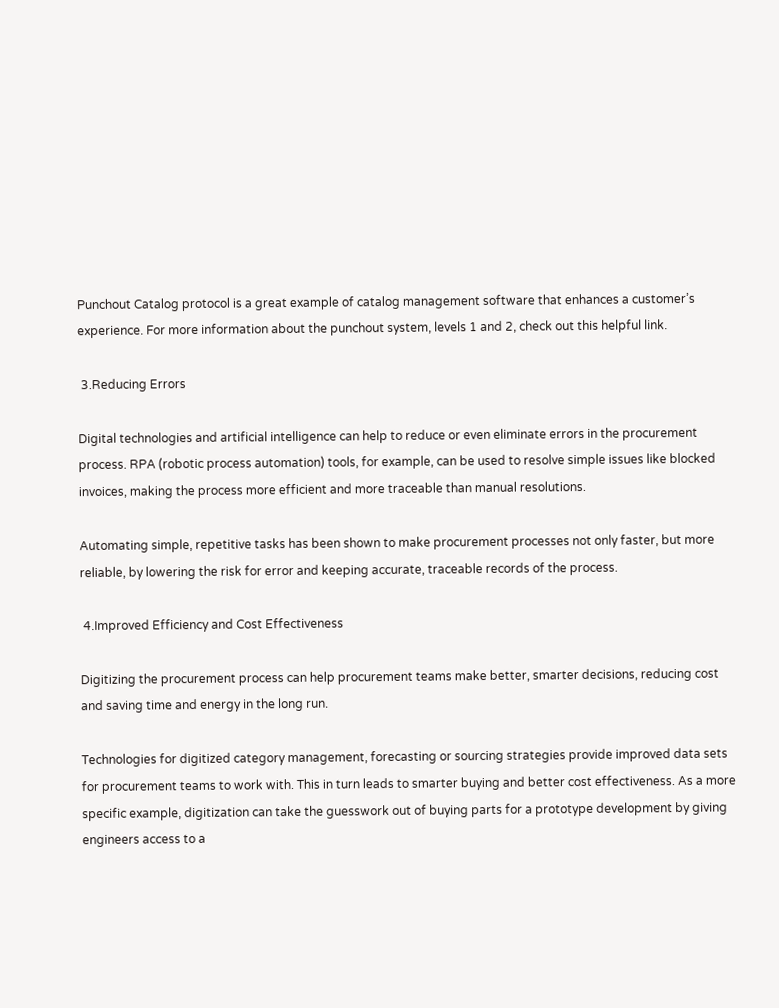Punchout Catalog protocol is a great example of catalog management software that enhances a customer’s experience. For more information about the punchout system, levels 1 and 2, check out this helpful link.

 3.Reducing Errors

Digital technologies and artificial intelligence can help to reduce or even eliminate errors in the procurement process. RPA (robotic process automation) tools, for example, can be used to resolve simple issues like blocked invoices, making the process more efficient and more traceable than manual resolutions.

Automating simple, repetitive tasks has been shown to make procurement processes not only faster, but more reliable, by lowering the risk for error and keeping accurate, traceable records of the process.

 4.Improved Efficiency and Cost Effectiveness

Digitizing the procurement process can help procurement teams make better, smarter decisions, reducing cost and saving time and energy in the long run.

Technologies for digitized category management, forecasting or sourcing strategies provide improved data sets for procurement teams to work with. This in turn leads to smarter buying and better cost effectiveness. As a more specific example, digitization can take the guesswork out of buying parts for a prototype development by giving engineers access to a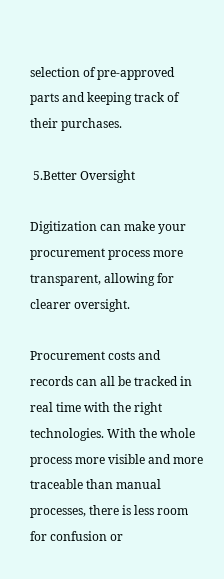selection of pre-approved parts and keeping track of their purchases.

 5.Better Oversight

Digitization can make your procurement process more transparent, allowing for clearer oversight.

Procurement costs and records can all be tracked in real time with the right technologies. With the whole process more visible and more traceable than manual processes, there is less room for confusion or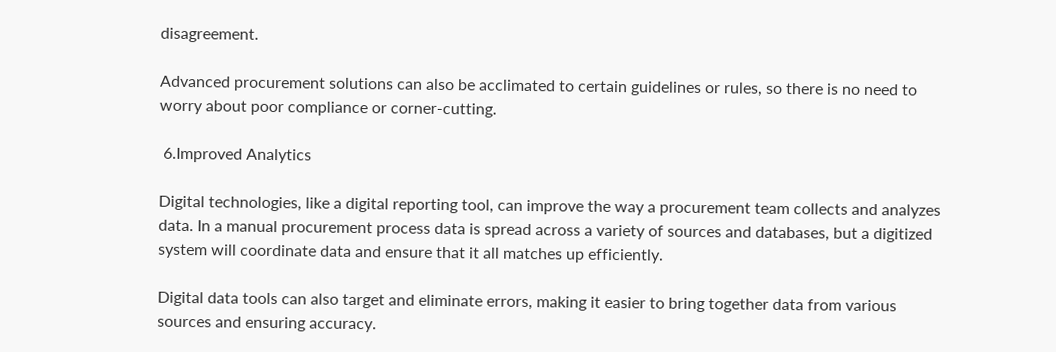disagreement.

Advanced procurement solutions can also be acclimated to certain guidelines or rules, so there is no need to worry about poor compliance or corner-cutting.

 6.Improved Analytics

Digital technologies, like a digital reporting tool, can improve the way a procurement team collects and analyzes data. In a manual procurement process data is spread across a variety of sources and databases, but a digitized system will coordinate data and ensure that it all matches up efficiently.

Digital data tools can also target and eliminate errors, making it easier to bring together data from various sources and ensuring accuracy.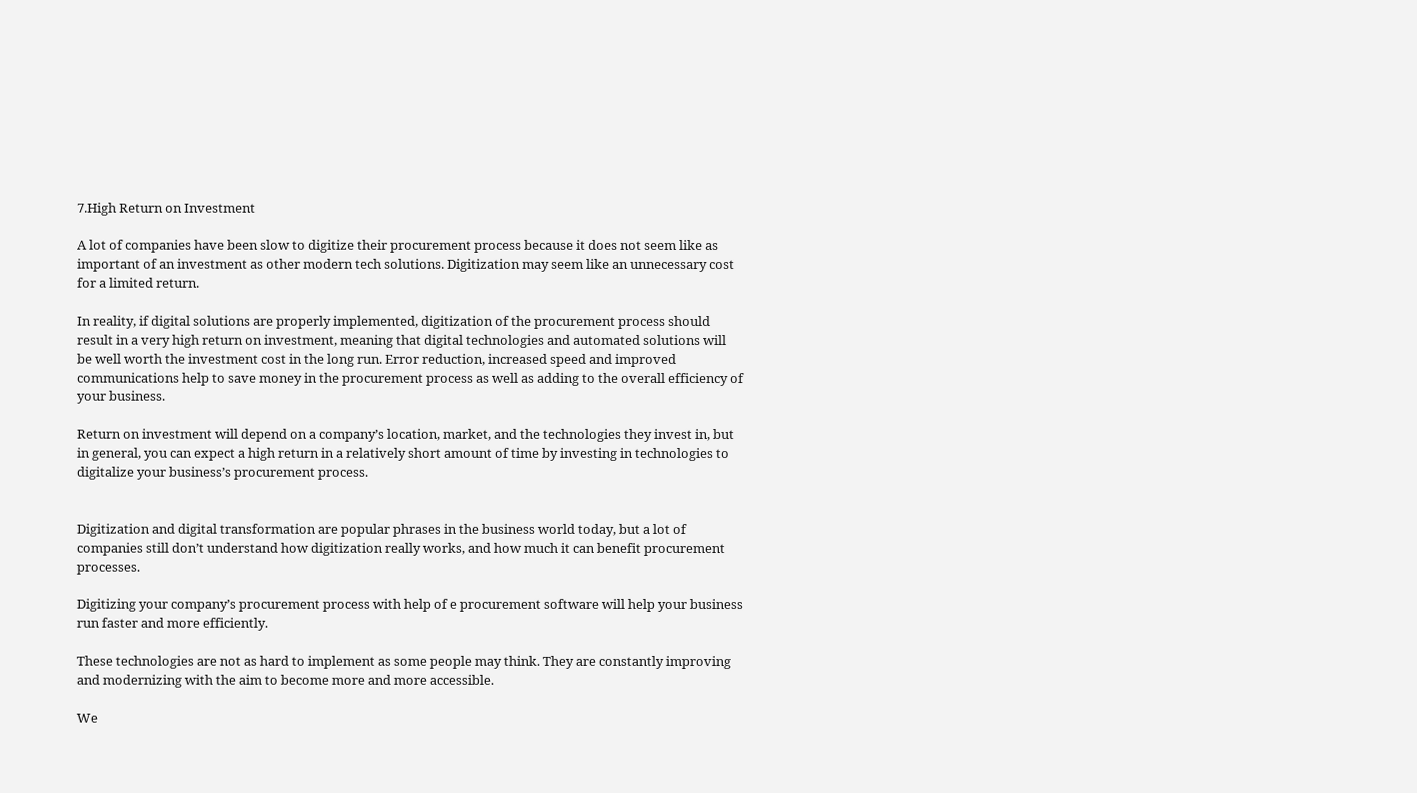7.High Return on Investment

A lot of companies have been slow to digitize their procurement process because it does not seem like as important of an investment as other modern tech solutions. Digitization may seem like an unnecessary cost for a limited return.

In reality, if digital solutions are properly implemented, digitization of the procurement process should result in a very high return on investment, meaning that digital technologies and automated solutions will be well worth the investment cost in the long run. Error reduction, increased speed and improved communications help to save money in the procurement process as well as adding to the overall efficiency of your business.

Return on investment will depend on a company’s location, market, and the technologies they invest in, but in general, you can expect a high return in a relatively short amount of time by investing in technologies to digitalize your business’s procurement process.


Digitization and digital transformation are popular phrases in the business world today, but a lot of companies still don’t understand how digitization really works, and how much it can benefit procurement processes.

Digitizing your company’s procurement process with help of e procurement software will help your business run faster and more efficiently.

These technologies are not as hard to implement as some people may think. They are constantly improving and modernizing with the aim to become more and more accessible.

We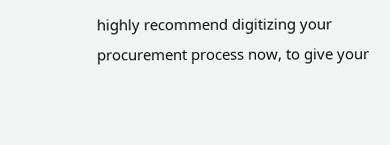highly recommend digitizing your procurement process now, to give your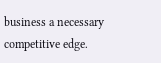business a necessary competitive edge.